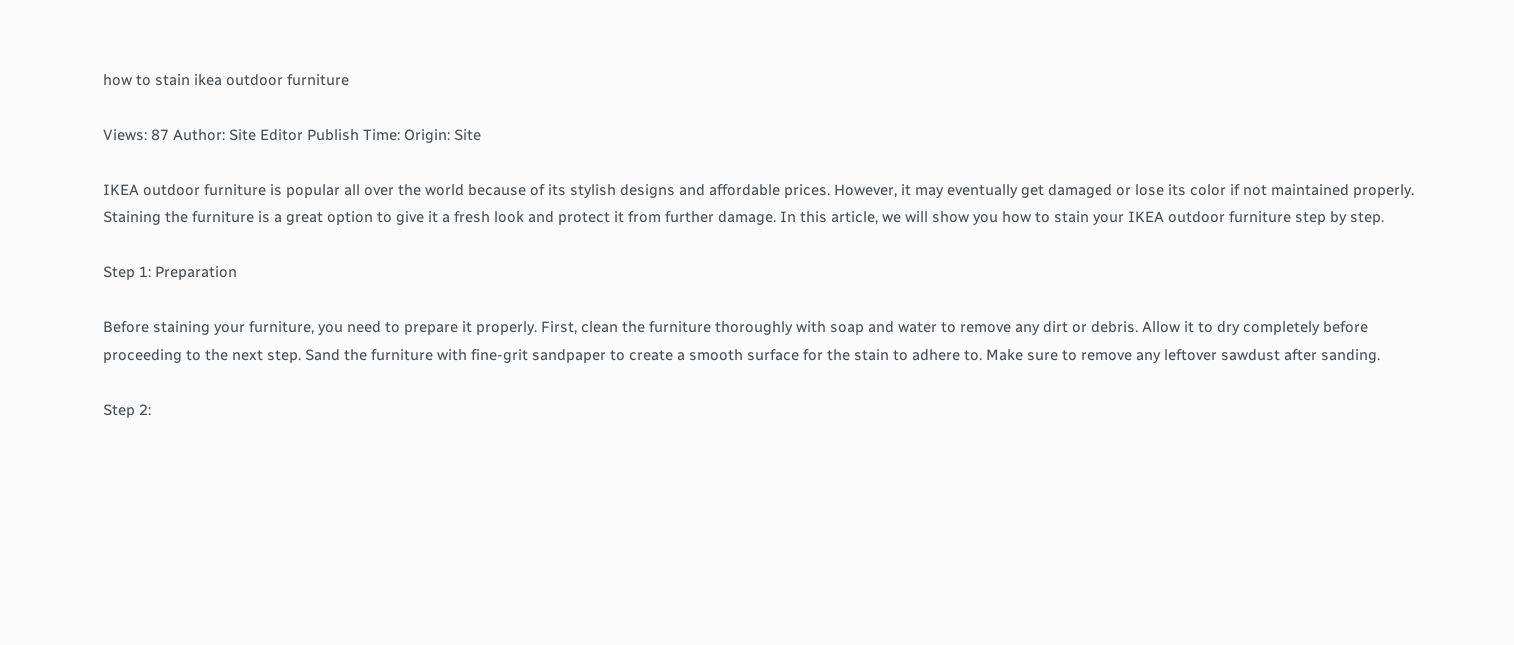how to stain ikea outdoor furniture

Views: 87 Author: Site Editor Publish Time: Origin: Site

IKEA outdoor furniture is popular all over the world because of its stylish designs and affordable prices. However, it may eventually get damaged or lose its color if not maintained properly. Staining the furniture is a great option to give it a fresh look and protect it from further damage. In this article, we will show you how to stain your IKEA outdoor furniture step by step.

Step 1: Preparation

Before staining your furniture, you need to prepare it properly. First, clean the furniture thoroughly with soap and water to remove any dirt or debris. Allow it to dry completely before proceeding to the next step. Sand the furniture with fine-grit sandpaper to create a smooth surface for the stain to adhere to. Make sure to remove any leftover sawdust after sanding.

Step 2: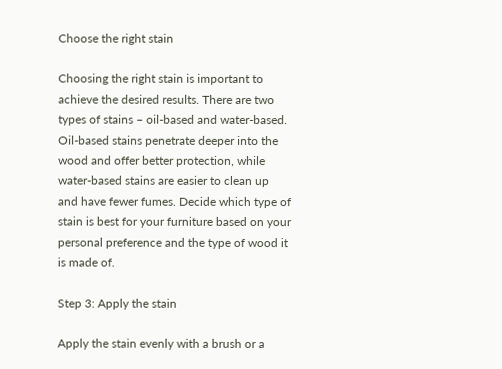Choose the right stain

Choosing the right stain is important to achieve the desired results. There are two types of stains – oil-based and water-based. Oil-based stains penetrate deeper into the wood and offer better protection, while water-based stains are easier to clean up and have fewer fumes. Decide which type of stain is best for your furniture based on your personal preference and the type of wood it is made of.

Step 3: Apply the stain

Apply the stain evenly with a brush or a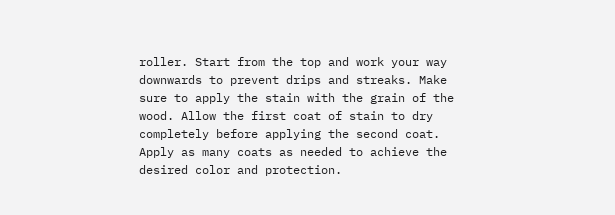roller. Start from the top and work your way downwards to prevent drips and streaks. Make sure to apply the stain with the grain of the wood. Allow the first coat of stain to dry completely before applying the second coat. Apply as many coats as needed to achieve the desired color and protection.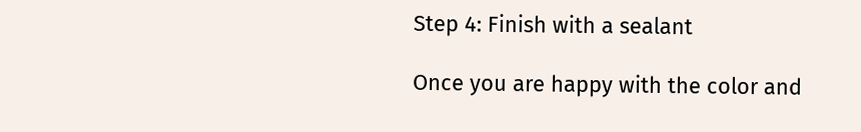Step 4: Finish with a sealant

Once you are happy with the color and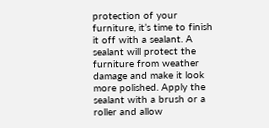protection of your furniture, it’s time to finish it off with a sealant. A sealant will protect the furniture from weather damage and make it look more polished. Apply the sealant with a brush or a roller and allow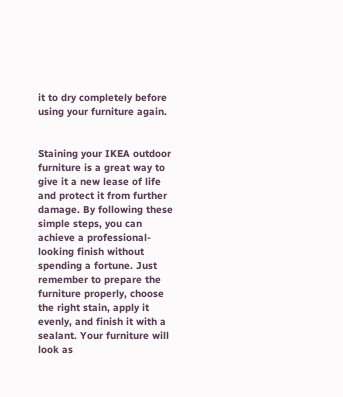it to dry completely before using your furniture again.


Staining your IKEA outdoor furniture is a great way to give it a new lease of life and protect it from further damage. By following these simple steps, you can achieve a professional-looking finish without spending a fortune. Just remember to prepare the furniture properly, choose the right stain, apply it evenly, and finish it with a sealant. Your furniture will look as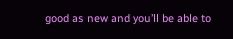good as new and you’ll be able to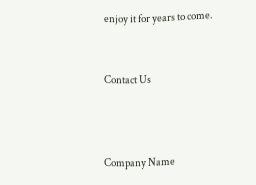enjoy it for years to come.


Contact Us



Company Name